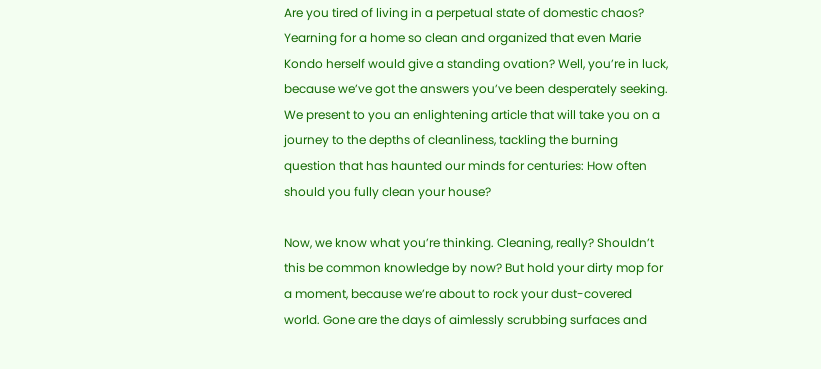Are you tired of living in a perpetual state of domestic chaos? Yearning for a home so clean and organized that even Marie Kondo herself would give a standing ovation? Well, you’re in luck, because we’ve got the answers you’ve been desperately seeking. We present to you an enlightening article that will take you on a journey to the depths of cleanliness, tackling the burning question that has haunted our minds for centuries: How often should you fully clean your house?

Now, we know what you’re thinking. Cleaning, really? Shouldn’t this be common knowledge by now? But hold your dirty mop for a moment, because we’re about to rock your dust-covered world. Gone are the days of aimlessly scrubbing surfaces and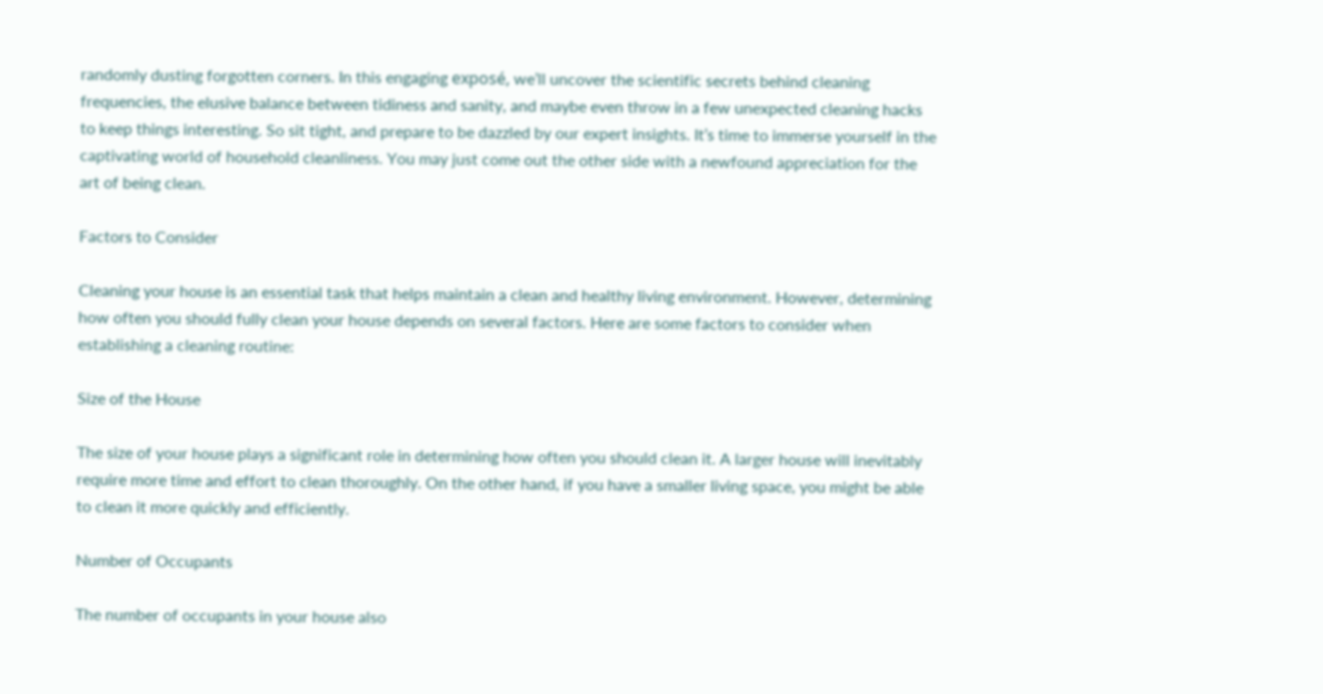randomly dusting forgotten corners. In this engaging exposé, we’ll uncover the scientific secrets behind cleaning frequencies, the elusive balance between tidiness and sanity, and maybe even throw in a few unexpected cleaning hacks to keep things interesting. So sit tight, and prepare to be dazzled by our expert insights. It’s time to immerse yourself in the captivating world of household cleanliness. You may just come out the other side with a newfound appreciation for the art of being clean.

Factors to Consider

Cleaning your house is an essential task that helps maintain a clean and healthy living environment. However, determining how often you should fully clean your house depends on several factors. Here are some factors to consider when establishing a cleaning routine:

Size of the House

The size of your house plays a significant role in determining how often you should clean it. A larger house will inevitably require more time and effort to clean thoroughly. On the other hand, if you have a smaller living space, you might be able to clean it more quickly and efficiently.

Number of Occupants

The number of occupants in your house also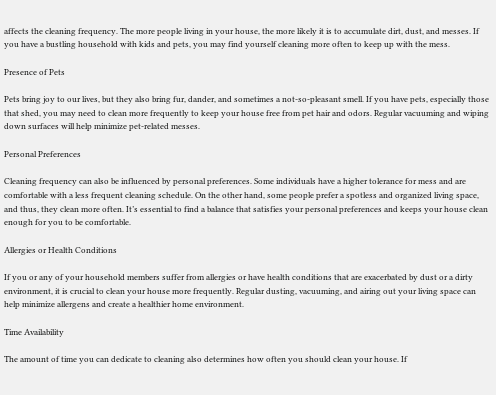affects the cleaning frequency. The more people living in your house, the more likely it is to accumulate dirt, dust, and messes. If you have a bustling household with kids and pets, you may find yourself cleaning more often to keep up with the mess.

Presence of Pets

Pets bring joy to our lives, but they also bring fur, dander, and sometimes a not-so-pleasant smell. If you have pets, especially those that shed, you may need to clean more frequently to keep your house free from pet hair and odors. Regular vacuuming and wiping down surfaces will help minimize pet-related messes.

Personal Preferences

Cleaning frequency can also be influenced by personal preferences. Some individuals have a higher tolerance for mess and are comfortable with a less frequent cleaning schedule. On the other hand, some people prefer a spotless and organized living space, and thus, they clean more often. It’s essential to find a balance that satisfies your personal preferences and keeps your house clean enough for you to be comfortable.

Allergies or Health Conditions

If you or any of your household members suffer from allergies or have health conditions that are exacerbated by dust or a dirty environment, it is crucial to clean your house more frequently. Regular dusting, vacuuming, and airing out your living space can help minimize allergens and create a healthier home environment.

Time Availability

The amount of time you can dedicate to cleaning also determines how often you should clean your house. If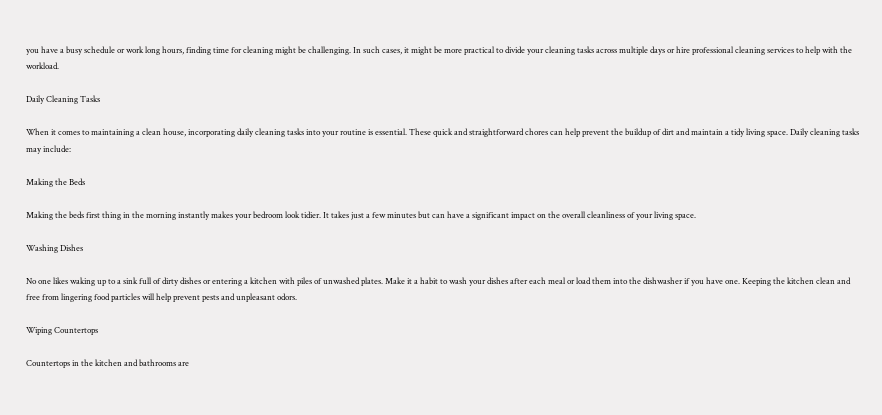you have a busy schedule or work long hours, finding time for cleaning might be challenging. In such cases, it might be more practical to divide your cleaning tasks across multiple days or hire professional cleaning services to help with the workload.

Daily Cleaning Tasks

When it comes to maintaining a clean house, incorporating daily cleaning tasks into your routine is essential. These quick and straightforward chores can help prevent the buildup of dirt and maintain a tidy living space. Daily cleaning tasks may include:

Making the Beds

Making the beds first thing in the morning instantly makes your bedroom look tidier. It takes just a few minutes but can have a significant impact on the overall cleanliness of your living space.

Washing Dishes

No one likes waking up to a sink full of dirty dishes or entering a kitchen with piles of unwashed plates. Make it a habit to wash your dishes after each meal or load them into the dishwasher if you have one. Keeping the kitchen clean and free from lingering food particles will help prevent pests and unpleasant odors.

Wiping Countertops

Countertops in the kitchen and bathrooms are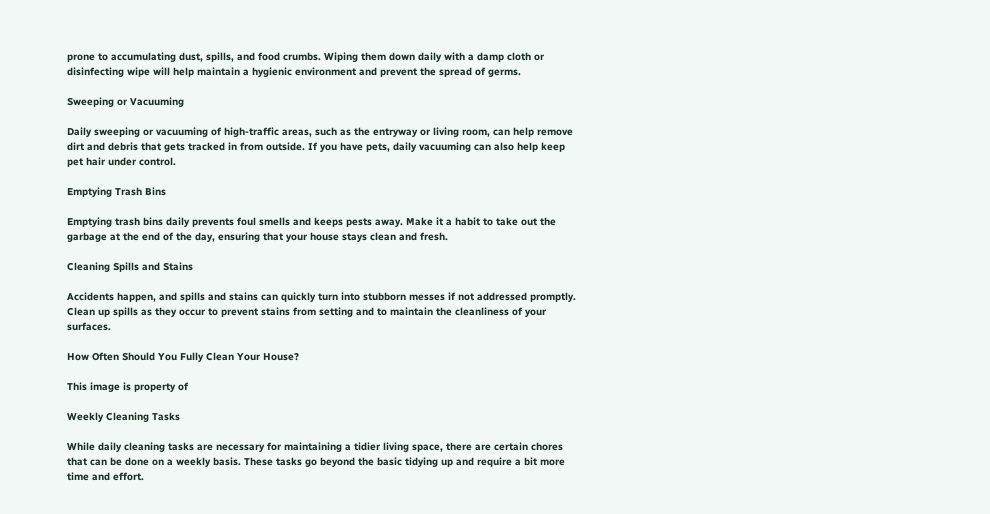prone to accumulating dust, spills, and food crumbs. Wiping them down daily with a damp cloth or disinfecting wipe will help maintain a hygienic environment and prevent the spread of germs.

Sweeping or Vacuuming

Daily sweeping or vacuuming of high-traffic areas, such as the entryway or living room, can help remove dirt and debris that gets tracked in from outside. If you have pets, daily vacuuming can also help keep pet hair under control.

Emptying Trash Bins

Emptying trash bins daily prevents foul smells and keeps pests away. Make it a habit to take out the garbage at the end of the day, ensuring that your house stays clean and fresh.

Cleaning Spills and Stains

Accidents happen, and spills and stains can quickly turn into stubborn messes if not addressed promptly. Clean up spills as they occur to prevent stains from setting and to maintain the cleanliness of your surfaces.

How Often Should You Fully Clean Your House?

This image is property of

Weekly Cleaning Tasks

While daily cleaning tasks are necessary for maintaining a tidier living space, there are certain chores that can be done on a weekly basis. These tasks go beyond the basic tidying up and require a bit more time and effort.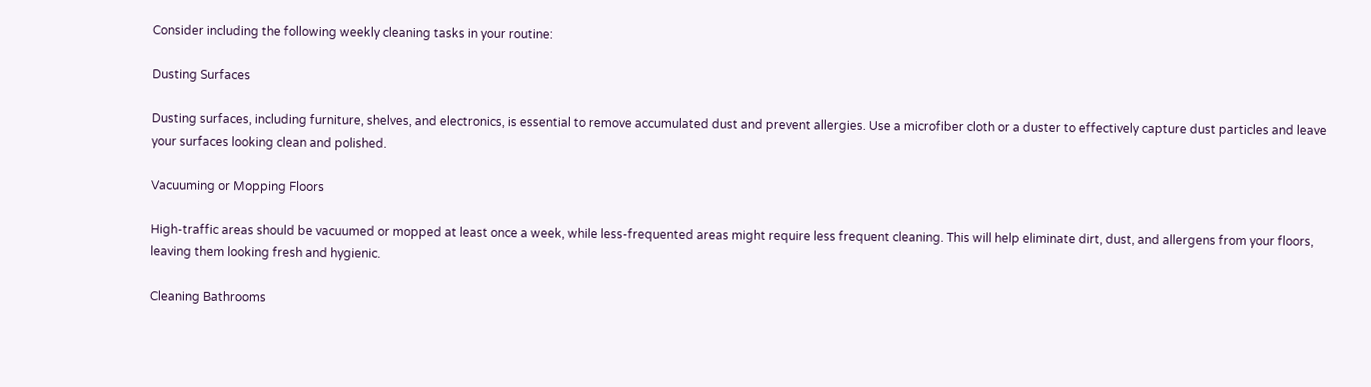Consider including the following weekly cleaning tasks in your routine:

Dusting Surfaces

Dusting surfaces, including furniture, shelves, and electronics, is essential to remove accumulated dust and prevent allergies. Use a microfiber cloth or a duster to effectively capture dust particles and leave your surfaces looking clean and polished.

Vacuuming or Mopping Floors

High-traffic areas should be vacuumed or mopped at least once a week, while less-frequented areas might require less frequent cleaning. This will help eliminate dirt, dust, and allergens from your floors, leaving them looking fresh and hygienic.

Cleaning Bathrooms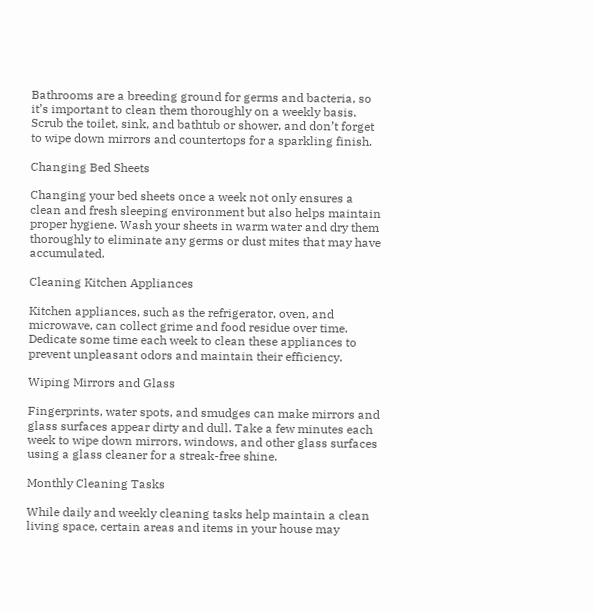Bathrooms are a breeding ground for germs and bacteria, so it’s important to clean them thoroughly on a weekly basis. Scrub the toilet, sink, and bathtub or shower, and don’t forget to wipe down mirrors and countertops for a sparkling finish.

Changing Bed Sheets

Changing your bed sheets once a week not only ensures a clean and fresh sleeping environment but also helps maintain proper hygiene. Wash your sheets in warm water and dry them thoroughly to eliminate any germs or dust mites that may have accumulated.

Cleaning Kitchen Appliances

Kitchen appliances, such as the refrigerator, oven, and microwave, can collect grime and food residue over time. Dedicate some time each week to clean these appliances to prevent unpleasant odors and maintain their efficiency.

Wiping Mirrors and Glass

Fingerprints, water spots, and smudges can make mirrors and glass surfaces appear dirty and dull. Take a few minutes each week to wipe down mirrors, windows, and other glass surfaces using a glass cleaner for a streak-free shine.

Monthly Cleaning Tasks

While daily and weekly cleaning tasks help maintain a clean living space, certain areas and items in your house may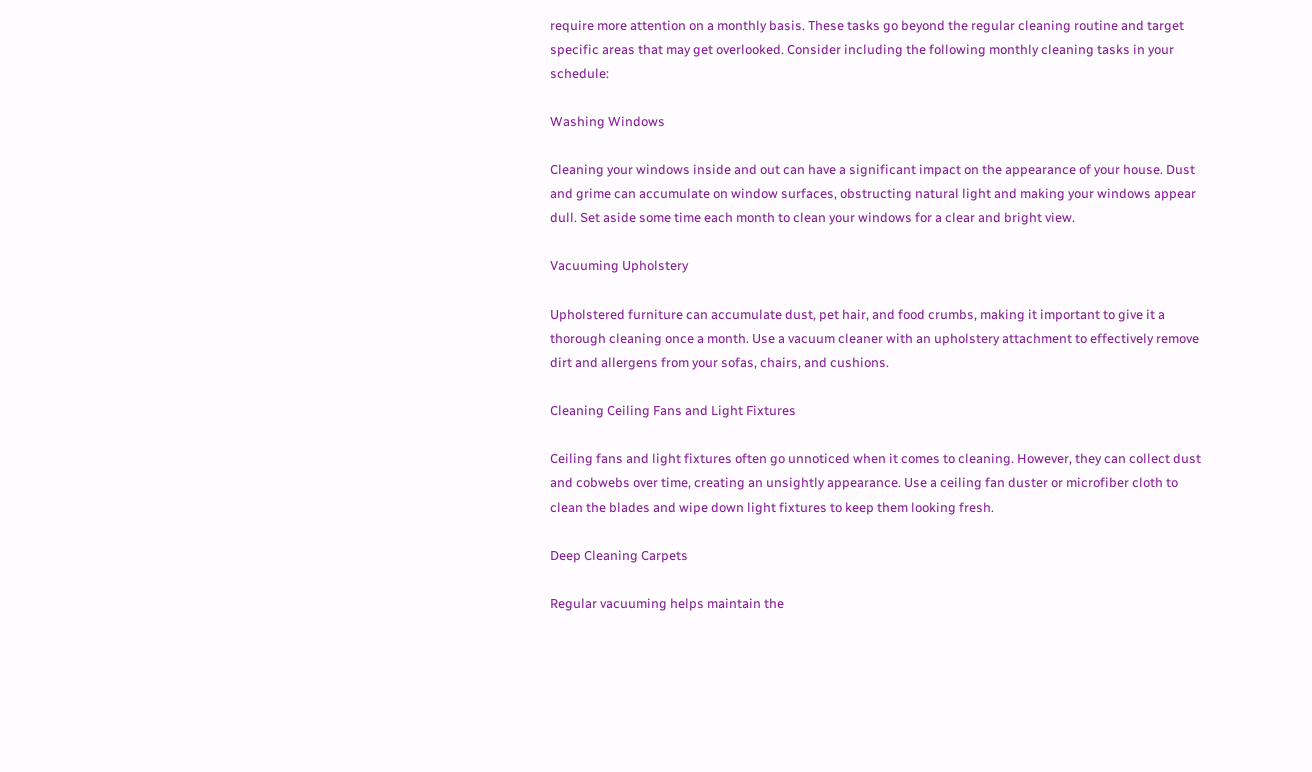require more attention on a monthly basis. These tasks go beyond the regular cleaning routine and target specific areas that may get overlooked. Consider including the following monthly cleaning tasks in your schedule:

Washing Windows

Cleaning your windows inside and out can have a significant impact on the appearance of your house. Dust and grime can accumulate on window surfaces, obstructing natural light and making your windows appear dull. Set aside some time each month to clean your windows for a clear and bright view.

Vacuuming Upholstery

Upholstered furniture can accumulate dust, pet hair, and food crumbs, making it important to give it a thorough cleaning once a month. Use a vacuum cleaner with an upholstery attachment to effectively remove dirt and allergens from your sofas, chairs, and cushions.

Cleaning Ceiling Fans and Light Fixtures

Ceiling fans and light fixtures often go unnoticed when it comes to cleaning. However, they can collect dust and cobwebs over time, creating an unsightly appearance. Use a ceiling fan duster or microfiber cloth to clean the blades and wipe down light fixtures to keep them looking fresh.

Deep Cleaning Carpets

Regular vacuuming helps maintain the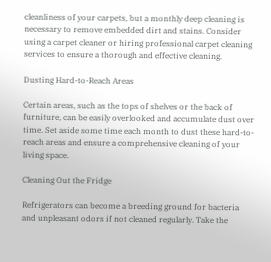cleanliness of your carpets, but a monthly deep cleaning is necessary to remove embedded dirt and stains. Consider using a carpet cleaner or hiring professional carpet cleaning services to ensure a thorough and effective cleaning.

Dusting Hard-to-Reach Areas

Certain areas, such as the tops of shelves or the back of furniture, can be easily overlooked and accumulate dust over time. Set aside some time each month to dust these hard-to-reach areas and ensure a comprehensive cleaning of your living space.

Cleaning Out the Fridge

Refrigerators can become a breeding ground for bacteria and unpleasant odors if not cleaned regularly. Take the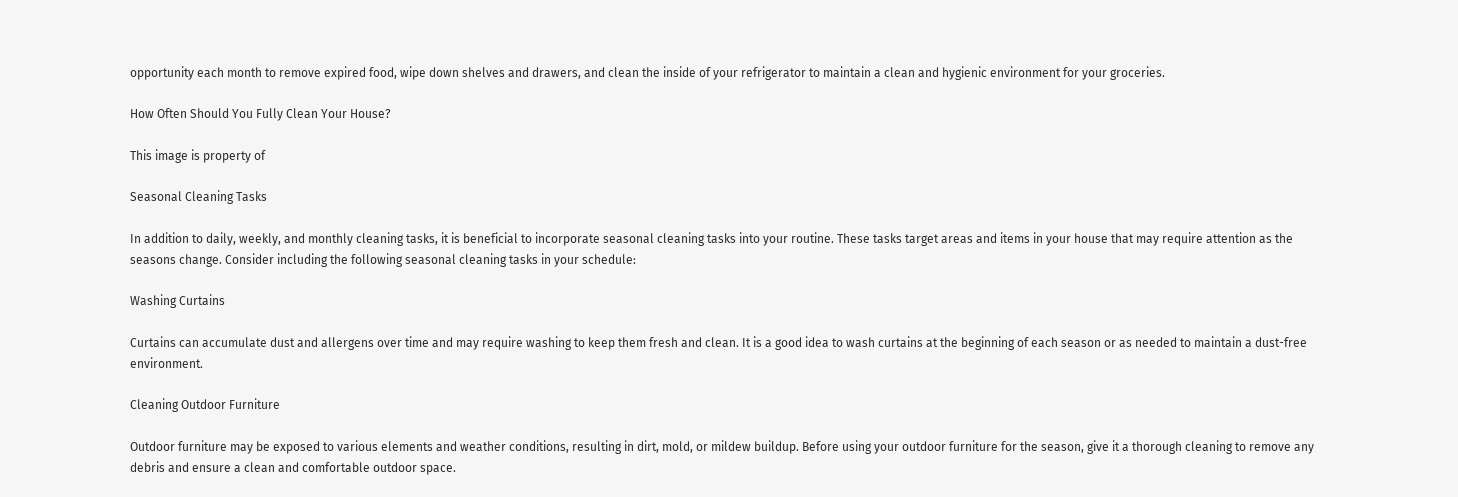opportunity each month to remove expired food, wipe down shelves and drawers, and clean the inside of your refrigerator to maintain a clean and hygienic environment for your groceries.

How Often Should You Fully Clean Your House?

This image is property of

Seasonal Cleaning Tasks

In addition to daily, weekly, and monthly cleaning tasks, it is beneficial to incorporate seasonal cleaning tasks into your routine. These tasks target areas and items in your house that may require attention as the seasons change. Consider including the following seasonal cleaning tasks in your schedule:

Washing Curtains

Curtains can accumulate dust and allergens over time and may require washing to keep them fresh and clean. It is a good idea to wash curtains at the beginning of each season or as needed to maintain a dust-free environment.

Cleaning Outdoor Furniture

Outdoor furniture may be exposed to various elements and weather conditions, resulting in dirt, mold, or mildew buildup. Before using your outdoor furniture for the season, give it a thorough cleaning to remove any debris and ensure a clean and comfortable outdoor space.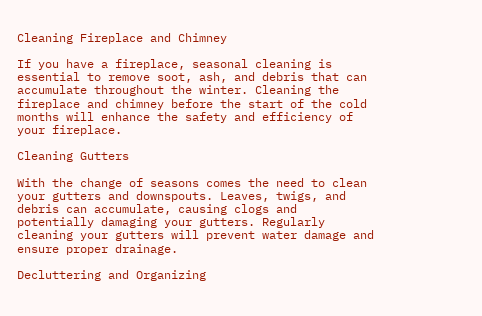Cleaning Fireplace and Chimney

If you have a fireplace, seasonal cleaning is essential to remove soot, ash, and debris that can accumulate throughout the winter. Cleaning the fireplace and chimney before the start of the cold months will enhance the safety and efficiency of your fireplace.

Cleaning Gutters

With the change of seasons comes the need to clean your gutters and downspouts. Leaves, twigs, and debris can accumulate, causing clogs and potentially damaging your gutters. Regularly cleaning your gutters will prevent water damage and ensure proper drainage.

Decluttering and Organizing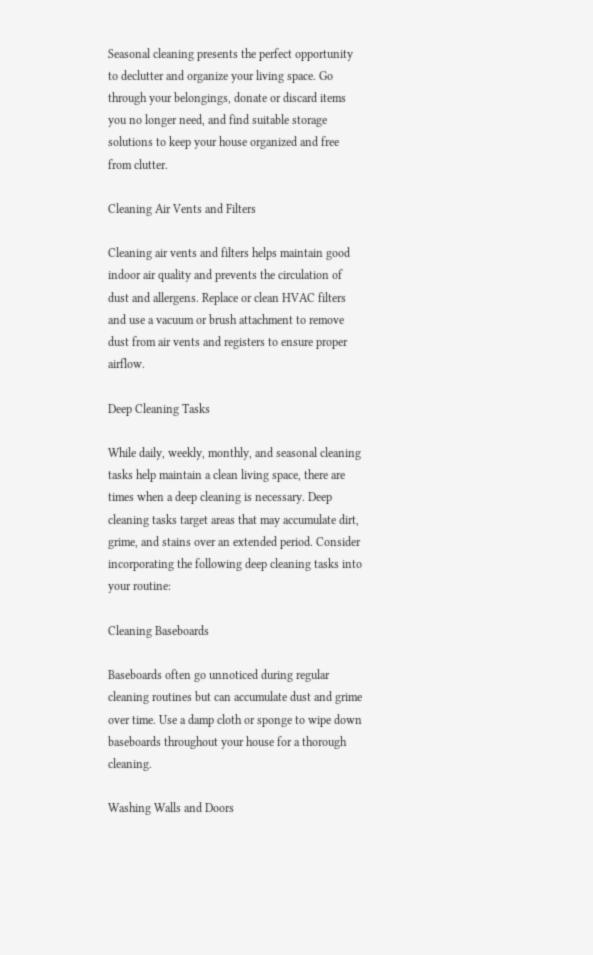Seasonal cleaning presents the perfect opportunity to declutter and organize your living space. Go through your belongings, donate or discard items you no longer need, and find suitable storage solutions to keep your house organized and free from clutter.

Cleaning Air Vents and Filters

Cleaning air vents and filters helps maintain good indoor air quality and prevents the circulation of dust and allergens. Replace or clean HVAC filters and use a vacuum or brush attachment to remove dust from air vents and registers to ensure proper airflow.

Deep Cleaning Tasks

While daily, weekly, monthly, and seasonal cleaning tasks help maintain a clean living space, there are times when a deep cleaning is necessary. Deep cleaning tasks target areas that may accumulate dirt, grime, and stains over an extended period. Consider incorporating the following deep cleaning tasks into your routine:

Cleaning Baseboards

Baseboards often go unnoticed during regular cleaning routines but can accumulate dust and grime over time. Use a damp cloth or sponge to wipe down baseboards throughout your house for a thorough cleaning.

Washing Walls and Doors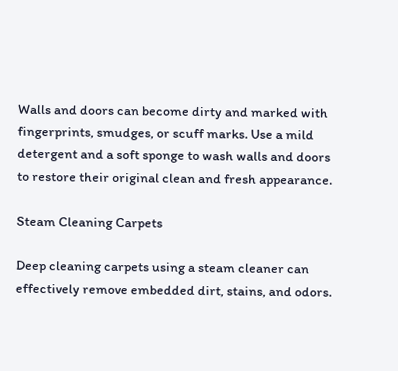Walls and doors can become dirty and marked with fingerprints, smudges, or scuff marks. Use a mild detergent and a soft sponge to wash walls and doors to restore their original clean and fresh appearance.

Steam Cleaning Carpets

Deep cleaning carpets using a steam cleaner can effectively remove embedded dirt, stains, and odors.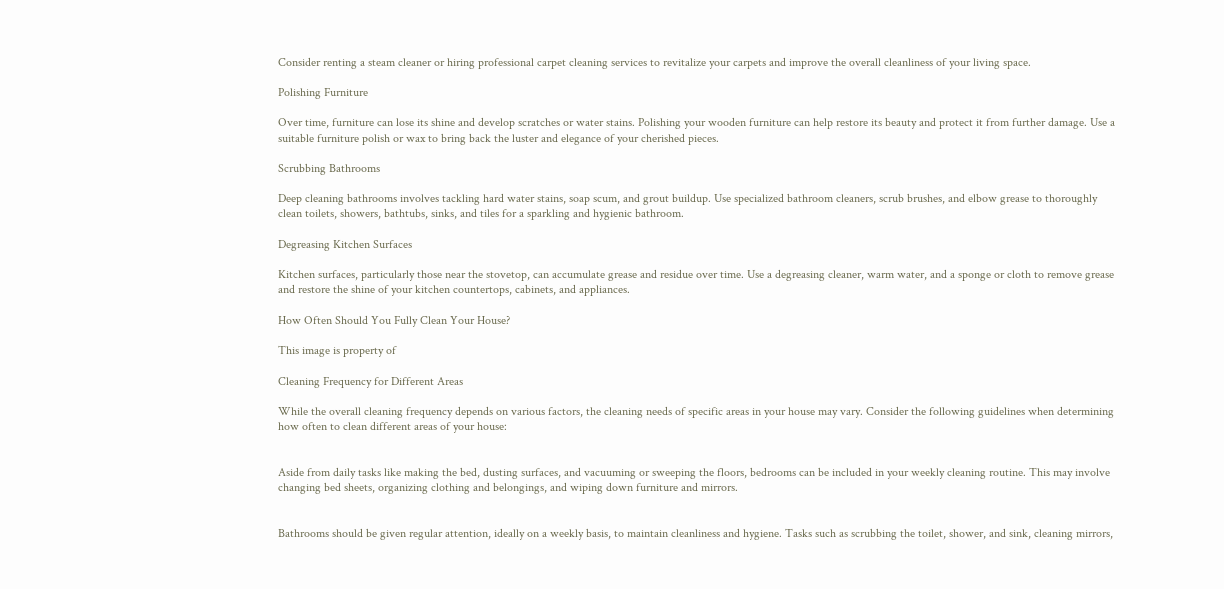Consider renting a steam cleaner or hiring professional carpet cleaning services to revitalize your carpets and improve the overall cleanliness of your living space.

Polishing Furniture

Over time, furniture can lose its shine and develop scratches or water stains. Polishing your wooden furniture can help restore its beauty and protect it from further damage. Use a suitable furniture polish or wax to bring back the luster and elegance of your cherished pieces.

Scrubbing Bathrooms

Deep cleaning bathrooms involves tackling hard water stains, soap scum, and grout buildup. Use specialized bathroom cleaners, scrub brushes, and elbow grease to thoroughly clean toilets, showers, bathtubs, sinks, and tiles for a sparkling and hygienic bathroom.

Degreasing Kitchen Surfaces

Kitchen surfaces, particularly those near the stovetop, can accumulate grease and residue over time. Use a degreasing cleaner, warm water, and a sponge or cloth to remove grease and restore the shine of your kitchen countertops, cabinets, and appliances.

How Often Should You Fully Clean Your House?

This image is property of

Cleaning Frequency for Different Areas

While the overall cleaning frequency depends on various factors, the cleaning needs of specific areas in your house may vary. Consider the following guidelines when determining how often to clean different areas of your house:


Aside from daily tasks like making the bed, dusting surfaces, and vacuuming or sweeping the floors, bedrooms can be included in your weekly cleaning routine. This may involve changing bed sheets, organizing clothing and belongings, and wiping down furniture and mirrors.


Bathrooms should be given regular attention, ideally on a weekly basis, to maintain cleanliness and hygiene. Tasks such as scrubbing the toilet, shower, and sink, cleaning mirrors,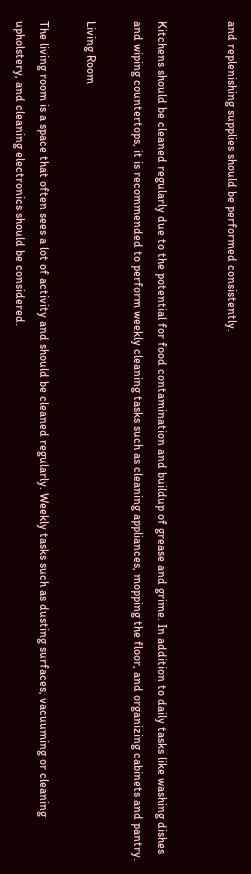and replenishing supplies should be performed consistently.


Kitchens should be cleaned regularly due to the potential for food contamination and buildup of grease and grime. In addition to daily tasks like washing dishes and wiping countertops, it is recommended to perform weekly cleaning tasks such as cleaning appliances, mopping the floor, and organizing cabinets and pantry.

Living Room

The living room is a space that often sees a lot of activity and should be cleaned regularly. Weekly tasks such as dusting surfaces, vacuuming or cleaning upholstery, and cleaning electronics should be considered.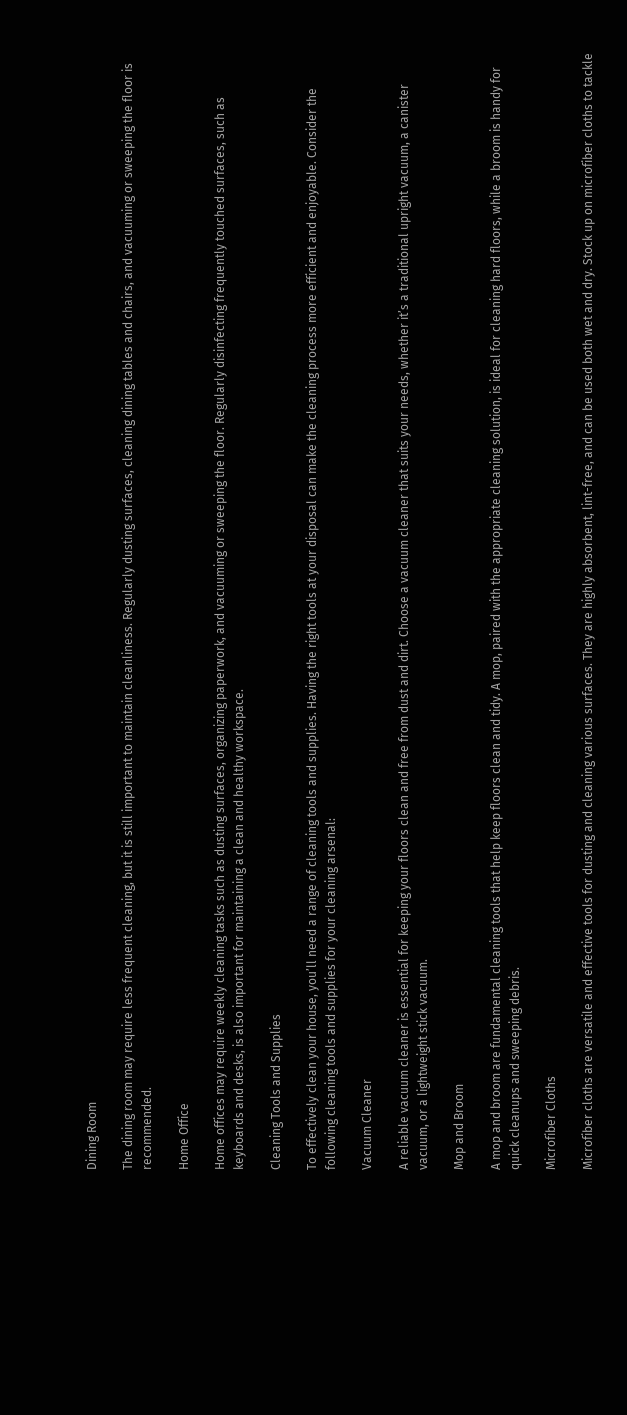Dining Room

The dining room may require less frequent cleaning, but it is still important to maintain cleanliness. Regularly dusting surfaces, cleaning dining tables and chairs, and vacuuming or sweeping the floor is recommended.

Home Office

Home offices may require weekly cleaning tasks such as dusting surfaces, organizing paperwork, and vacuuming or sweeping the floor. Regularly disinfecting frequently touched surfaces, such as keyboards and desks, is also important for maintaining a clean and healthy workspace.

Cleaning Tools and Supplies

To effectively clean your house, you’ll need a range of cleaning tools and supplies. Having the right tools at your disposal can make the cleaning process more efficient and enjoyable. Consider the following cleaning tools and supplies for your cleaning arsenal:

Vacuum Cleaner

A reliable vacuum cleaner is essential for keeping your floors clean and free from dust and dirt. Choose a vacuum cleaner that suits your needs, whether it’s a traditional upright vacuum, a canister vacuum, or a lightweight stick vacuum.

Mop and Broom

A mop and broom are fundamental cleaning tools that help keep floors clean and tidy. A mop, paired with the appropriate cleaning solution, is ideal for cleaning hard floors, while a broom is handy for quick cleanups and sweeping debris.

Microfiber Cloths

Microfiber cloths are versatile and effective tools for dusting and cleaning various surfaces. They are highly absorbent, lint-free, and can be used both wet and dry. Stock up on microfiber cloths to tackle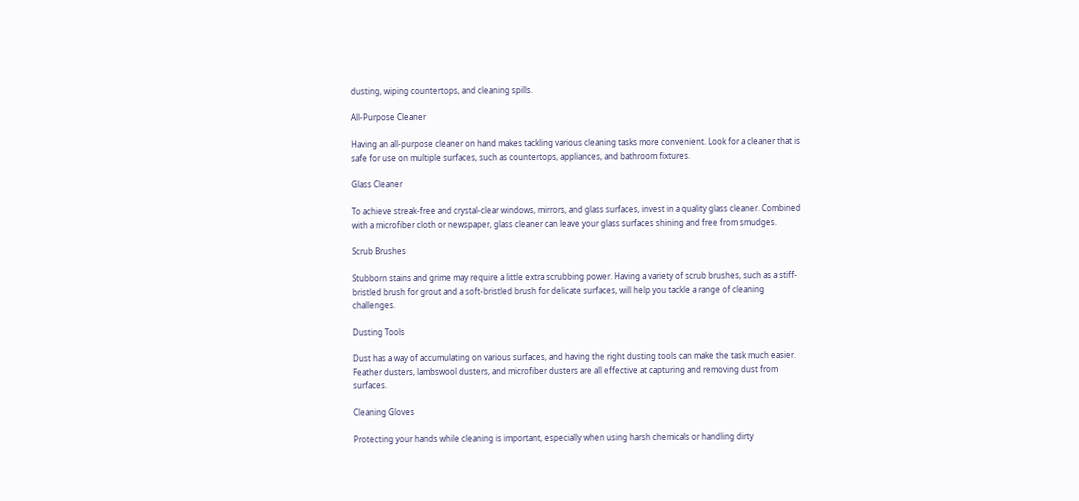dusting, wiping countertops, and cleaning spills.

All-Purpose Cleaner

Having an all-purpose cleaner on hand makes tackling various cleaning tasks more convenient. Look for a cleaner that is safe for use on multiple surfaces, such as countertops, appliances, and bathroom fixtures.

Glass Cleaner

To achieve streak-free and crystal-clear windows, mirrors, and glass surfaces, invest in a quality glass cleaner. Combined with a microfiber cloth or newspaper, glass cleaner can leave your glass surfaces shining and free from smudges.

Scrub Brushes

Stubborn stains and grime may require a little extra scrubbing power. Having a variety of scrub brushes, such as a stiff-bristled brush for grout and a soft-bristled brush for delicate surfaces, will help you tackle a range of cleaning challenges.

Dusting Tools

Dust has a way of accumulating on various surfaces, and having the right dusting tools can make the task much easier. Feather dusters, lambswool dusters, and microfiber dusters are all effective at capturing and removing dust from surfaces.

Cleaning Gloves

Protecting your hands while cleaning is important, especially when using harsh chemicals or handling dirty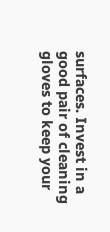surfaces. Invest in a good pair of cleaning gloves to keep your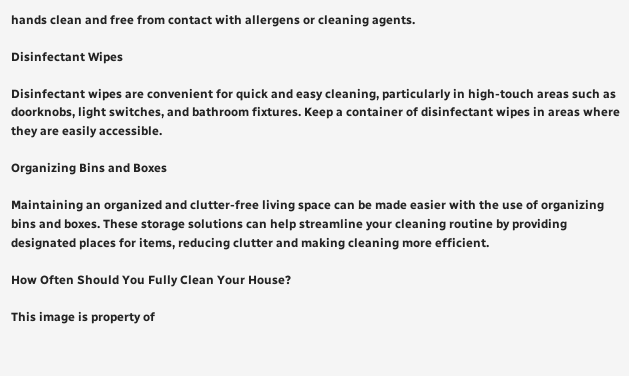hands clean and free from contact with allergens or cleaning agents.

Disinfectant Wipes

Disinfectant wipes are convenient for quick and easy cleaning, particularly in high-touch areas such as doorknobs, light switches, and bathroom fixtures. Keep a container of disinfectant wipes in areas where they are easily accessible.

Organizing Bins and Boxes

Maintaining an organized and clutter-free living space can be made easier with the use of organizing bins and boxes. These storage solutions can help streamline your cleaning routine by providing designated places for items, reducing clutter and making cleaning more efficient.

How Often Should You Fully Clean Your House?

This image is property of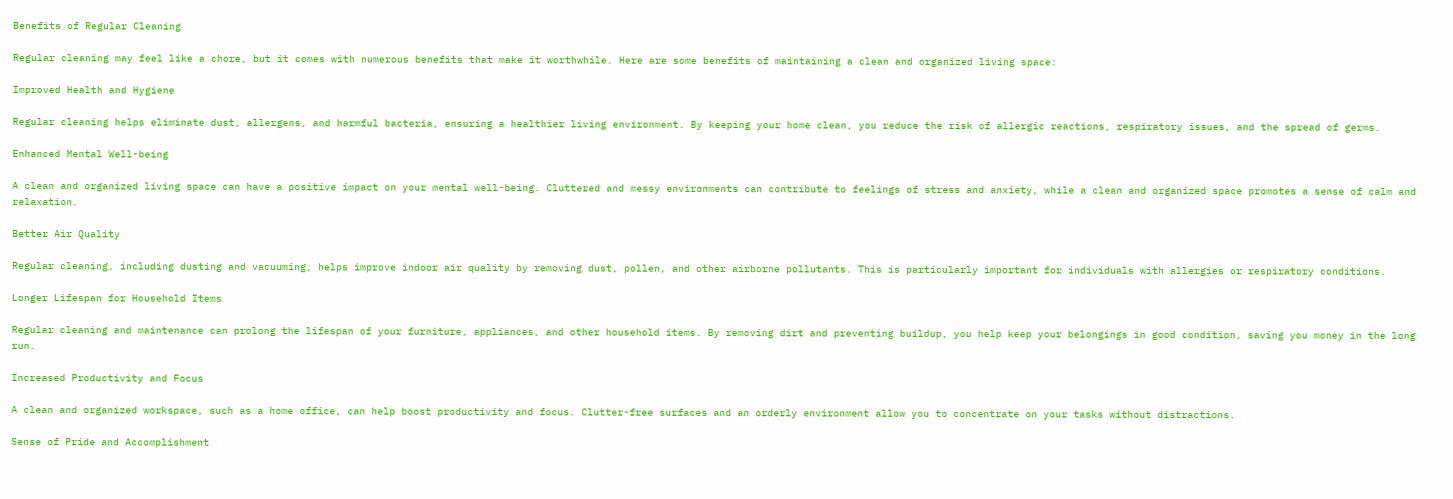Benefits of Regular Cleaning

Regular cleaning may feel like a chore, but it comes with numerous benefits that make it worthwhile. Here are some benefits of maintaining a clean and organized living space:

Improved Health and Hygiene

Regular cleaning helps eliminate dust, allergens, and harmful bacteria, ensuring a healthier living environment. By keeping your home clean, you reduce the risk of allergic reactions, respiratory issues, and the spread of germs.

Enhanced Mental Well-being

A clean and organized living space can have a positive impact on your mental well-being. Cluttered and messy environments can contribute to feelings of stress and anxiety, while a clean and organized space promotes a sense of calm and relaxation.

Better Air Quality

Regular cleaning, including dusting and vacuuming, helps improve indoor air quality by removing dust, pollen, and other airborne pollutants. This is particularly important for individuals with allergies or respiratory conditions.

Longer Lifespan for Household Items

Regular cleaning and maintenance can prolong the lifespan of your furniture, appliances, and other household items. By removing dirt and preventing buildup, you help keep your belongings in good condition, saving you money in the long run.

Increased Productivity and Focus

A clean and organized workspace, such as a home office, can help boost productivity and focus. Clutter-free surfaces and an orderly environment allow you to concentrate on your tasks without distractions.

Sense of Pride and Accomplishment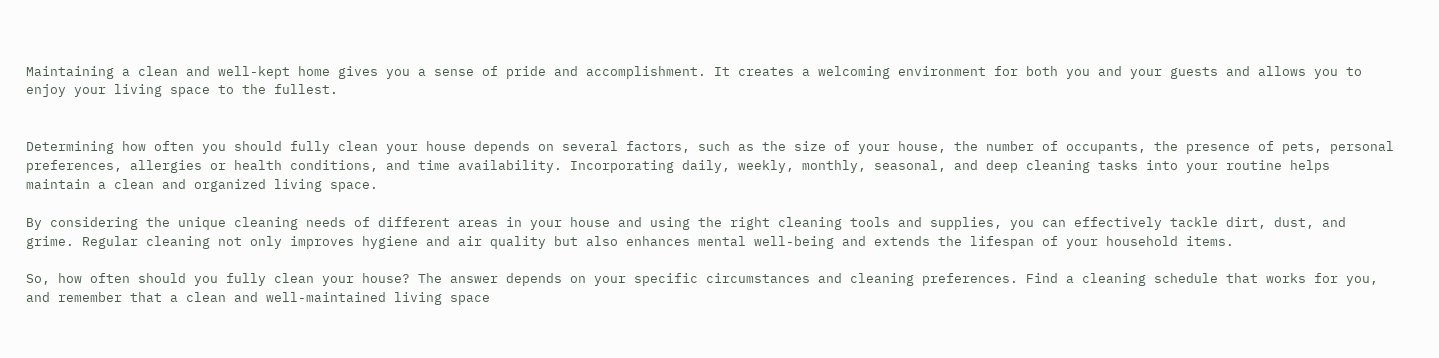Maintaining a clean and well-kept home gives you a sense of pride and accomplishment. It creates a welcoming environment for both you and your guests and allows you to enjoy your living space to the fullest.


Determining how often you should fully clean your house depends on several factors, such as the size of your house, the number of occupants, the presence of pets, personal preferences, allergies or health conditions, and time availability. Incorporating daily, weekly, monthly, seasonal, and deep cleaning tasks into your routine helps maintain a clean and organized living space.

By considering the unique cleaning needs of different areas in your house and using the right cleaning tools and supplies, you can effectively tackle dirt, dust, and grime. Regular cleaning not only improves hygiene and air quality but also enhances mental well-being and extends the lifespan of your household items.

So, how often should you fully clean your house? The answer depends on your specific circumstances and cleaning preferences. Find a cleaning schedule that works for you, and remember that a clean and well-maintained living space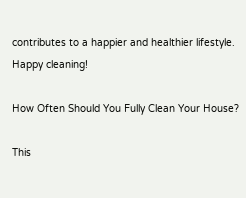contributes to a happier and healthier lifestyle. Happy cleaning!

How Often Should You Fully Clean Your House?

This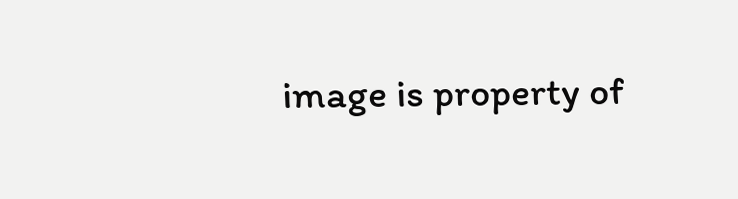image is property of